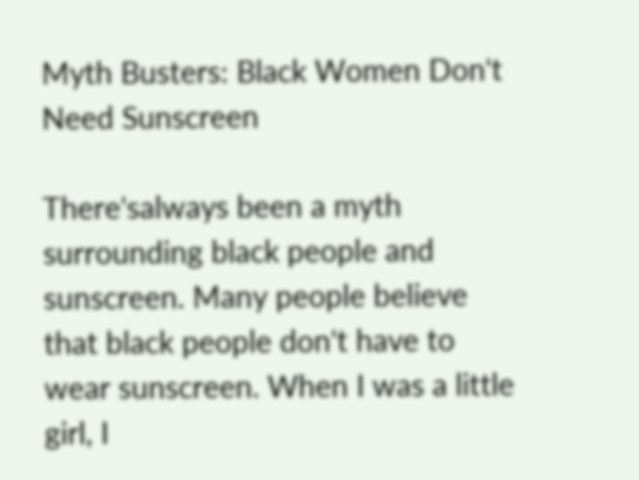Myth Busters: Black Women Don't Need Sunscreen

There'salways been a myth surrounding black people and sunscreen. Many people believe that black people don't have to wear sunscreen. When I was a little girl, I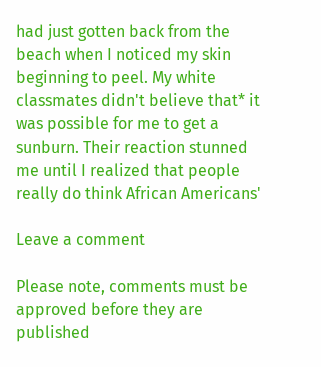had just gotten back from the beach when I noticed my skin beginning to peel. My white classmates didn't believe that* it was possible for me to get a sunburn. Their reaction stunned me until I realized that people really do think African Americans'

Leave a comment

Please note, comments must be approved before they are published